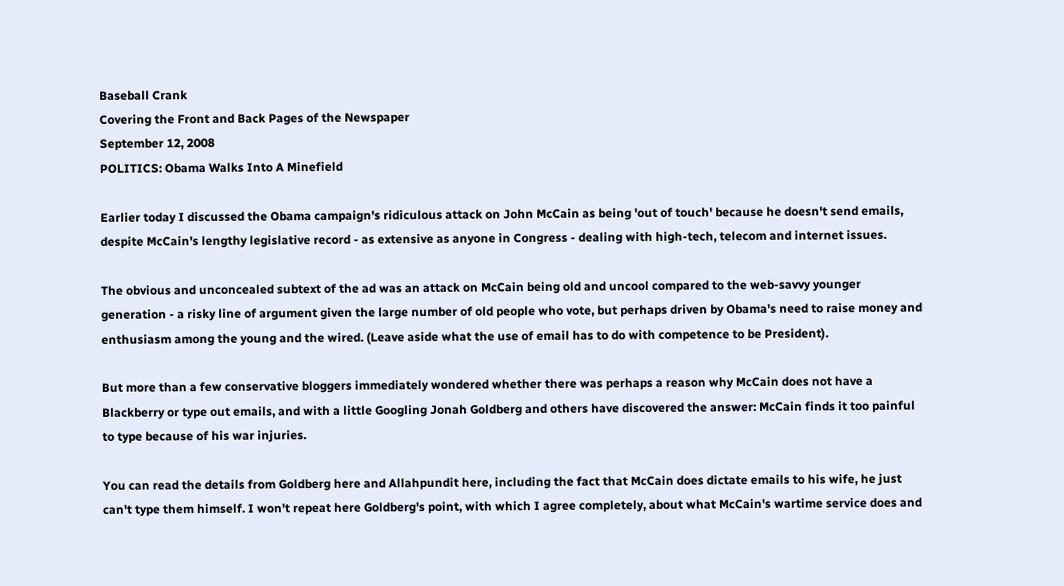Baseball Crank
Covering the Front and Back Pages of the Newspaper
September 12, 2008
POLITICS: Obama Walks Into A Minefield

Earlier today I discussed the Obama campaign's ridiculous attack on John McCain as being 'out of touch' because he doesn't send emails, despite McCain's lengthy legislative record - as extensive as anyone in Congress - dealing with high-tech, telecom and internet issues.

The obvious and unconcealed subtext of the ad was an attack on McCain being old and uncool compared to the web-savvy younger generation - a risky line of argument given the large number of old people who vote, but perhaps driven by Obama's need to raise money and enthusiasm among the young and the wired. (Leave aside what the use of email has to do with competence to be President).

But more than a few conservative bloggers immediately wondered whether there was perhaps a reason why McCain does not have a Blackberry or type out emails, and with a little Googling Jonah Goldberg and others have discovered the answer: McCain finds it too painful to type because of his war injuries.

You can read the details from Goldberg here and Allahpundit here, including the fact that McCain does dictate emails to his wife, he just can't type them himself. I won't repeat here Goldberg's point, with which I agree completely, about what McCain's wartime service does and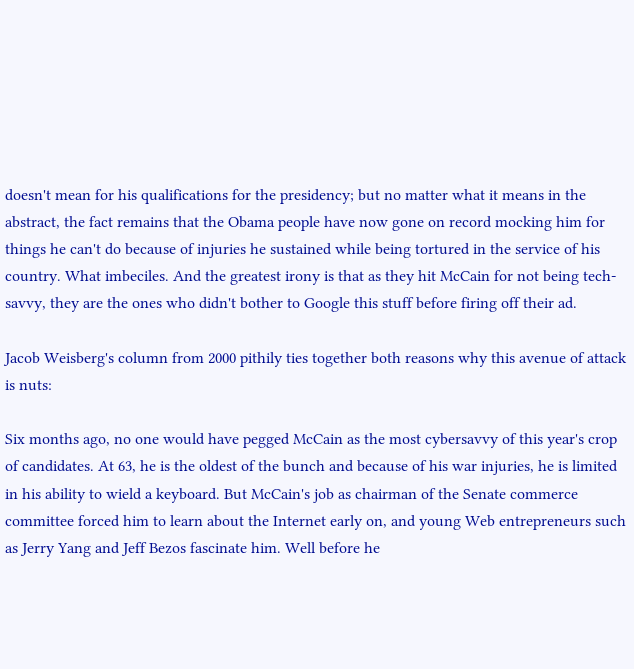doesn't mean for his qualifications for the presidency; but no matter what it means in the abstract, the fact remains that the Obama people have now gone on record mocking him for things he can't do because of injuries he sustained while being tortured in the service of his country. What imbeciles. And the greatest irony is that as they hit McCain for not being tech-savvy, they are the ones who didn't bother to Google this stuff before firing off their ad.

Jacob Weisberg's column from 2000 pithily ties together both reasons why this avenue of attack is nuts:

Six months ago, no one would have pegged McCain as the most cybersavvy of this year's crop of candidates. At 63, he is the oldest of the bunch and because of his war injuries, he is limited in his ability to wield a keyboard. But McCain's job as chairman of the Senate commerce committee forced him to learn about the Internet early on, and young Web entrepreneurs such as Jerry Yang and Jeff Bezos fascinate him. Well before he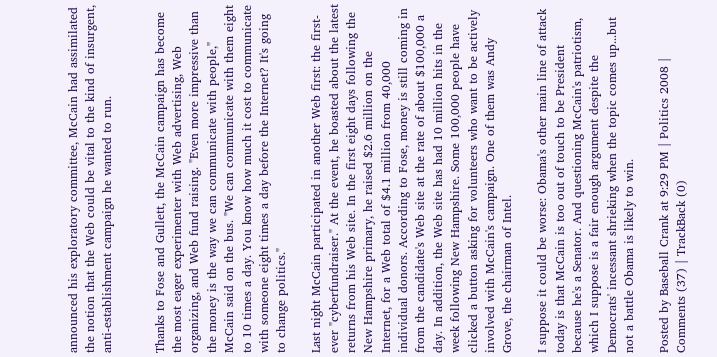announced his exploratory committee, McCain had assimilated the notion that the Web could be vital to the kind of insurgent, anti-establishment campaign he wanted to run.


Thanks to Fose and Gullett, the McCain campaign has become the most eager experimenter with Web advertising, Web organizing, and Web fund raising. "Even more impressive than the money is the way we can communicate with people," McCain said on the bus. "We can communicate with them eight to 10 times a day. You know how much it cost to communicate with someone eight times a day before the Internet? It's going to change politics."

Last night McCain participated in another Web first: the first-ever "cyberfundraiser." At the event, he boasted about the latest returns from his Web site. In the first eight days following the New Hampshire primary, he raised $2.6 million on the Internet, for a Web total of $4.1 million from 40,000 individual donors. According to Fose, money is still coming in from the candidate's Web site at the rate of about $100,000 a day. In addition, the Web site has had 10 million hits in the week following New Hampshire. Some 100,000 people have clicked a button asking for volunteers who want to be actively involved with McCain's campaign. One of them was Andy Grove, the chairman of Intel.

I suppose it could be worse: Obama's other main line of attack today is that McCain is too out of touch to be President because he's a Senator. And questioning McCain's patriotism, which I suppose is a fair enough argument despite the Democrats' incessant shrieking when the topic comes up...but not a battle Obama is likely to win.

Posted by Baseball Crank at 9:29 PM | Politics 2008 | Comments (37) | TrackBack (0)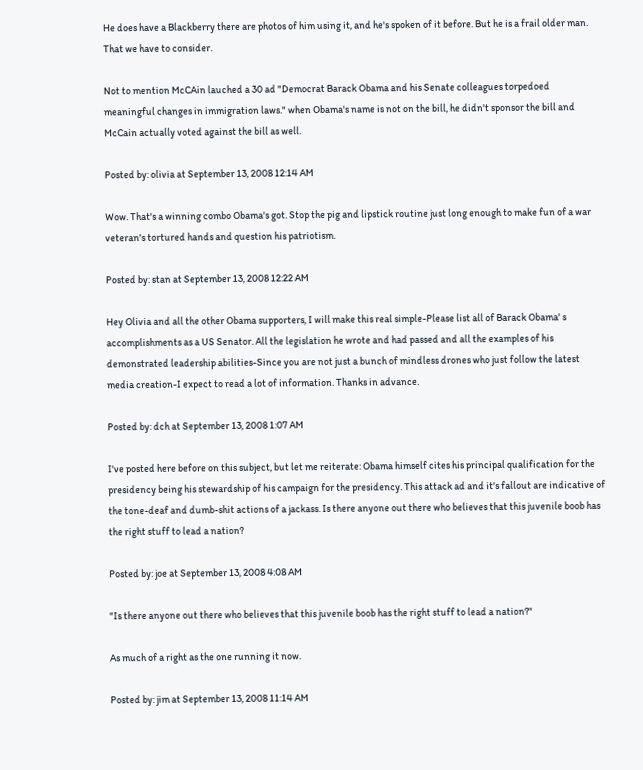He does have a Blackberry there are photos of him using it, and he's spoken of it before. But he is a frail older man. That we have to consider.

Not to mention McCAin lauched a 30 ad "Democrat Barack Obama and his Senate colleagues torpedoed meaningful changes in immigration laws." when Obama's name is not on the bill, he didn't sponsor the bill and McCain actually voted against the bill as well.

Posted by: olivia at September 13, 2008 12:14 AM

Wow. That's a winning combo Obama's got. Stop the pig and lipstick routine just long enough to make fun of a war veteran's tortured hands and question his patriotism.

Posted by: stan at September 13, 2008 12:22 AM

Hey Olivia and all the other Obama supporters, I will make this real simple-Please list all of Barack Obama' s accomplishments as a US Senator. All the legislation he wrote and had passed and all the examples of his demonstrated leadership abilities-Since you are not just a bunch of mindless drones who just follow the latest media creation-I expect to read a lot of information. Thanks in advance.

Posted by: dch at September 13, 2008 1:07 AM

I've posted here before on this subject, but let me reiterate: Obama himself cites his principal qualification for the presidency being his stewardship of his campaign for the presidency. This attack ad and it's fallout are indicative of the tone-deaf and dumb-shit actions of a jackass. Is there anyone out there who believes that this juvenile boob has the right stuff to lead a nation?

Posted by: joe at September 13, 2008 4:08 AM

"Is there anyone out there who believes that this juvenile boob has the right stuff to lead a nation?"

As much of a right as the one running it now.

Posted by: jim at September 13, 2008 11:14 AM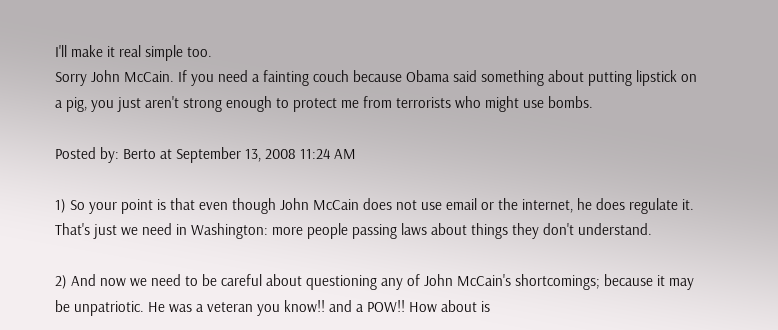I'll make it real simple too.
Sorry John McCain. If you need a fainting couch because Obama said something about putting lipstick on a pig, you just aren't strong enough to protect me from terrorists who might use bombs.

Posted by: Berto at September 13, 2008 11:24 AM

1) So your point is that even though John McCain does not use email or the internet, he does regulate it. That's just we need in Washington: more people passing laws about things they don't understand.

2) And now we need to be careful about questioning any of John McCain's shortcomings; because it may be unpatriotic. He was a veteran you know!! and a POW!! How about is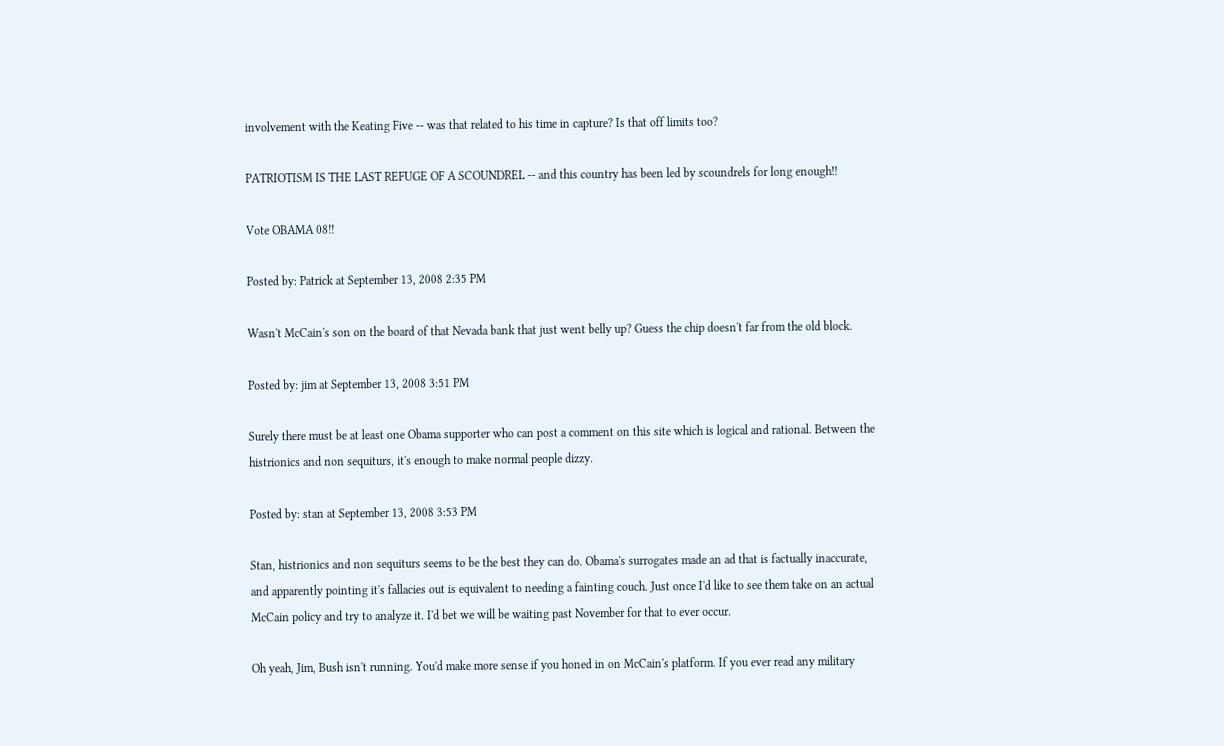involvement with the Keating Five -- was that related to his time in capture? Is that off limits too?

PATRIOTISM IS THE LAST REFUGE OF A SCOUNDREL -- and this country has been led by scoundrels for long enough!!

Vote OBAMA 08!!

Posted by: Patrick at September 13, 2008 2:35 PM

Wasn't McCain's son on the board of that Nevada bank that just went belly up? Guess the chip doesn't far from the old block.

Posted by: jim at September 13, 2008 3:51 PM

Surely there must be at least one Obama supporter who can post a comment on this site which is logical and rational. Between the histrionics and non sequiturs, it's enough to make normal people dizzy.

Posted by: stan at September 13, 2008 3:53 PM

Stan, histrionics and non sequiturs seems to be the best they can do. Obama's surrogates made an ad that is factually inaccurate, and apparently pointing it's fallacies out is equivalent to needing a fainting couch. Just once I'd like to see them take on an actual McCain policy and try to analyze it. I'd bet we will be waiting past November for that to ever occur.

Oh yeah, Jim, Bush isn't running. You'd make more sense if you honed in on McCain's platform. If you ever read any military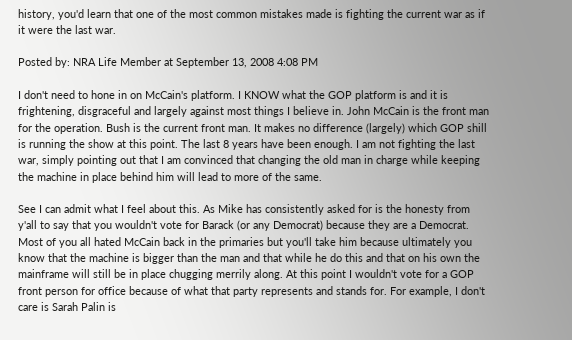history, you'd learn that one of the most common mistakes made is fighting the current war as if it were the last war.

Posted by: NRA Life Member at September 13, 2008 4:08 PM

I don't need to hone in on McCain's platform. I KNOW what the GOP platform is and it is frightening, disgraceful and largely against most things I believe in. John McCain is the front man for the operation. Bush is the current front man. It makes no difference (largely) which GOP shill is running the show at this point. The last 8 years have been enough. I am not fighting the last war, simply pointing out that I am convinced that changing the old man in charge while keeping the machine in place behind him will lead to more of the same.

See I can admit what I feel about this. As Mike has consistently asked for is the honesty from y'all to say that you wouldn't vote for Barack (or any Democrat) because they are a Democrat. Most of you all hated McCain back in the primaries but you'll take him because ultimately you know that the machine is bigger than the man and that while he do this and that on his own the mainframe will still be in place chugging merrily along. At this point I wouldn't vote for a GOP front person for office because of what that party represents and stands for. For example, I don't care is Sarah Palin is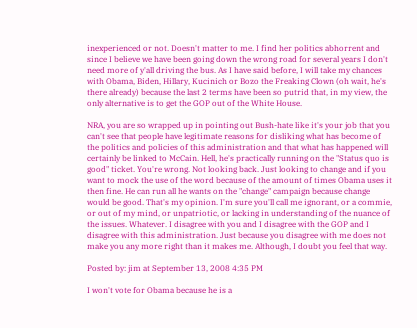inexperienced or not. Doesn't matter to me. I find her politics abhorrent and since I believe we have been going down the wrong road for several years I don't need more of y'all driving the bus. As I have said before, I will take my chances with Obama, Biden, Hillary, Kucinich or Bozo the Freaking Clown (oh wait, he's there already) because the last 2 terms have been so putrid that, in my view, the only alternative is to get the GOP out of the White House.

NRA, you are so wrapped up in pointing out Bush-hate like it's your job that you can't see that people have legitimate reasons for disliking what has become of the politics and policies of this administration and that what has happened will certainly be linked to McCain. Hell, he's practically running on the "Status quo is good" ticket. You're wrong. Not looking back. Just looking to change and if you want to mock the use of the word because of the amount of times Obama uses it then fine. He can run all he wants on the "change" campaign because change would be good. That's my opinion. I'm sure you'll call me ignorant, or a commie, or out of my mind, or unpatriotic, or lacking in understanding of the nuance of the issues. Whatever. I disagree with you and I disagree with the GOP and I disagree with this administration. Just because you disagree with me does not make you any more right than it makes me. Although, I doubt you feel that way.

Posted by: jim at September 13, 2008 4:35 PM

I won't vote for Obama because he is a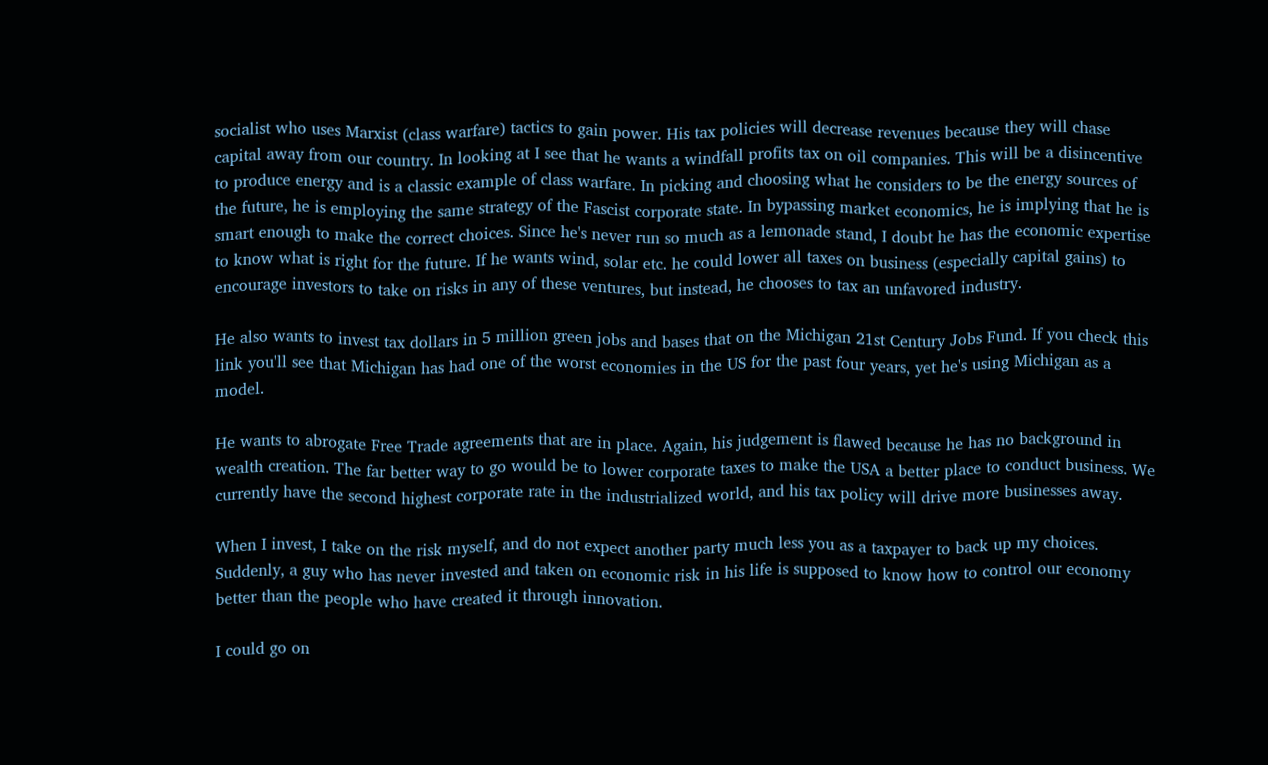socialist who uses Marxist (class warfare) tactics to gain power. His tax policies will decrease revenues because they will chase capital away from our country. In looking at I see that he wants a windfall profits tax on oil companies. This will be a disincentive to produce energy and is a classic example of class warfare. In picking and choosing what he considers to be the energy sources of the future, he is employing the same strategy of the Fascist corporate state. In bypassing market economics, he is implying that he is smart enough to make the correct choices. Since he's never run so much as a lemonade stand, I doubt he has the economic expertise to know what is right for the future. If he wants wind, solar etc. he could lower all taxes on business (especially capital gains) to encourage investors to take on risks in any of these ventures, but instead, he chooses to tax an unfavored industry.

He also wants to invest tax dollars in 5 million green jobs and bases that on the Michigan 21st Century Jobs Fund. If you check this link you'll see that Michigan has had one of the worst economies in the US for the past four years, yet he's using Michigan as a model.

He wants to abrogate Free Trade agreements that are in place. Again, his judgement is flawed because he has no background in wealth creation. The far better way to go would be to lower corporate taxes to make the USA a better place to conduct business. We currently have the second highest corporate rate in the industrialized world, and his tax policy will drive more businesses away.

When I invest, I take on the risk myself, and do not expect another party much less you as a taxpayer to back up my choices. Suddenly, a guy who has never invested and taken on economic risk in his life is supposed to know how to control our economy better than the people who have created it through innovation.

I could go on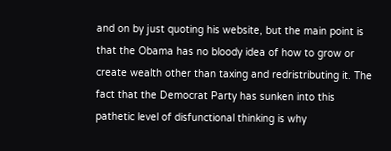and on by just quoting his website, but the main point is that the Obama has no bloody idea of how to grow or create wealth other than taxing and redristributing it. The fact that the Democrat Party has sunken into this pathetic level of disfunctional thinking is why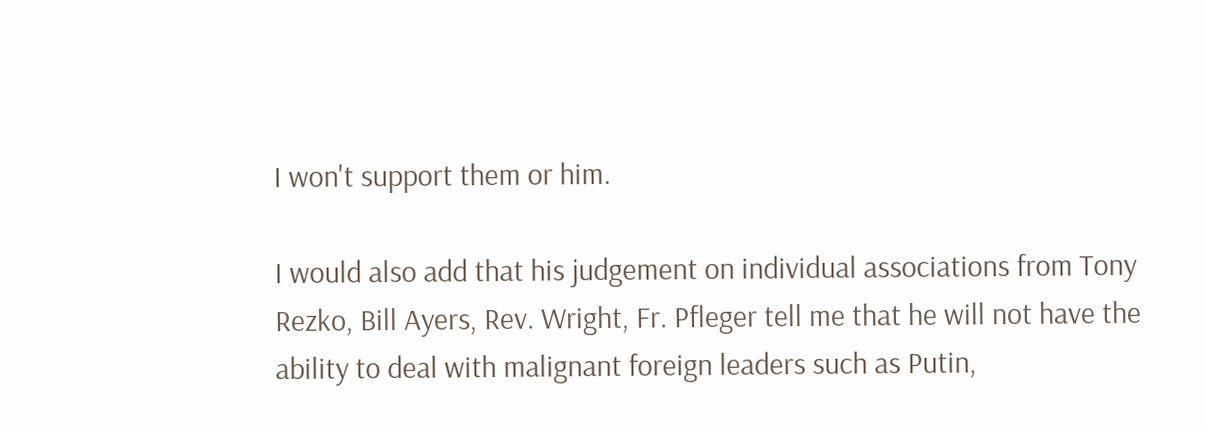I won't support them or him.

I would also add that his judgement on individual associations from Tony Rezko, Bill Ayers, Rev. Wright, Fr. Pfleger tell me that he will not have the ability to deal with malignant foreign leaders such as Putin,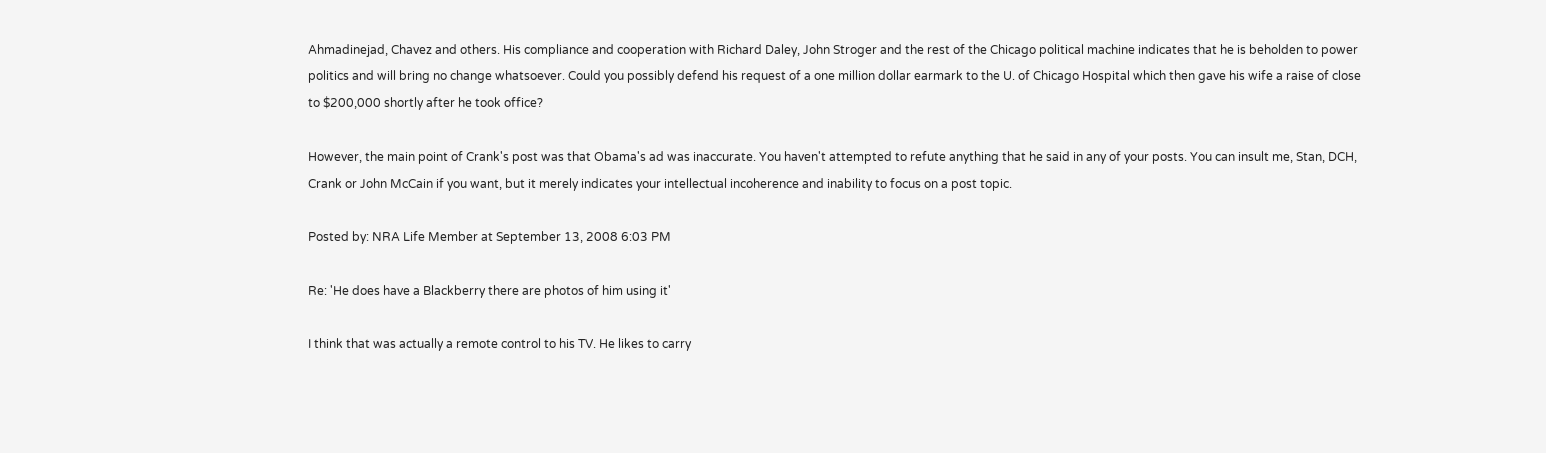Ahmadinejad, Chavez and others. His compliance and cooperation with Richard Daley, John Stroger and the rest of the Chicago political machine indicates that he is beholden to power politics and will bring no change whatsoever. Could you possibly defend his request of a one million dollar earmark to the U. of Chicago Hospital which then gave his wife a raise of close to $200,000 shortly after he took office?

However, the main point of Crank's post was that Obama's ad was inaccurate. You haven't attempted to refute anything that he said in any of your posts. You can insult me, Stan, DCH, Crank or John McCain if you want, but it merely indicates your intellectual incoherence and inability to focus on a post topic.

Posted by: NRA Life Member at September 13, 2008 6:03 PM

Re: 'He does have a Blackberry there are photos of him using it'

I think that was actually a remote control to his TV. He likes to carry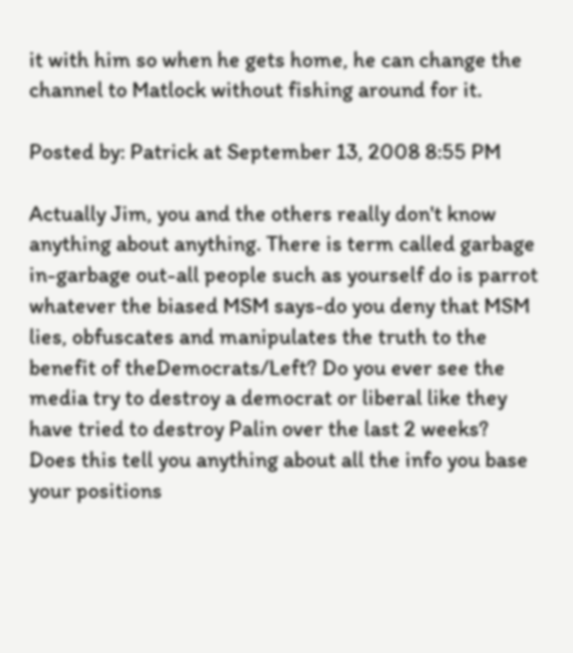it with him so when he gets home, he can change the channel to Matlock without fishing around for it.

Posted by: Patrick at September 13, 2008 8:55 PM

Actually Jim, you and the others really don't know anything about anything. There is term called garbage in-garbage out-all people such as yourself do is parrot whatever the biased MSM says-do you deny that MSM lies, obfuscates and manipulates the truth to the benefit of theDemocrats/Left? Do you ever see the media try to destroy a democrat or liberal like they have tried to destroy Palin over the last 2 weeks? Does this tell you anything about all the info you base your positions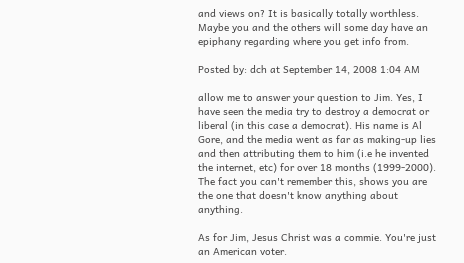and views on? It is basically totally worthless. Maybe you and the others will some day have an epiphany regarding where you get info from.

Posted by: dch at September 14, 2008 1:04 AM

allow me to answer your question to Jim. Yes, I have seen the media try to destroy a democrat or liberal (in this case a democrat). His name is Al Gore, and the media went as far as making-up lies and then attributing them to him (i.e he invented the internet, etc) for over 18 months (1999-2000).
The fact you can't remember this, shows you are the one that doesn't know anything about anything.

As for Jim, Jesus Christ was a commie. You're just an American voter.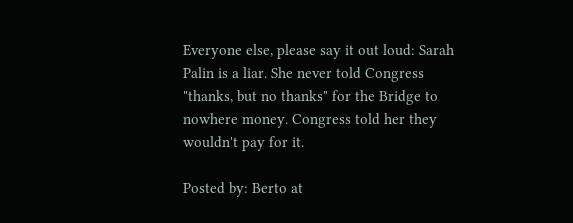Everyone else, please say it out loud: Sarah Palin is a liar. She never told Congress "thanks, but no thanks" for the Bridge to nowhere money. Congress told her they wouldn't pay for it.

Posted by: Berto at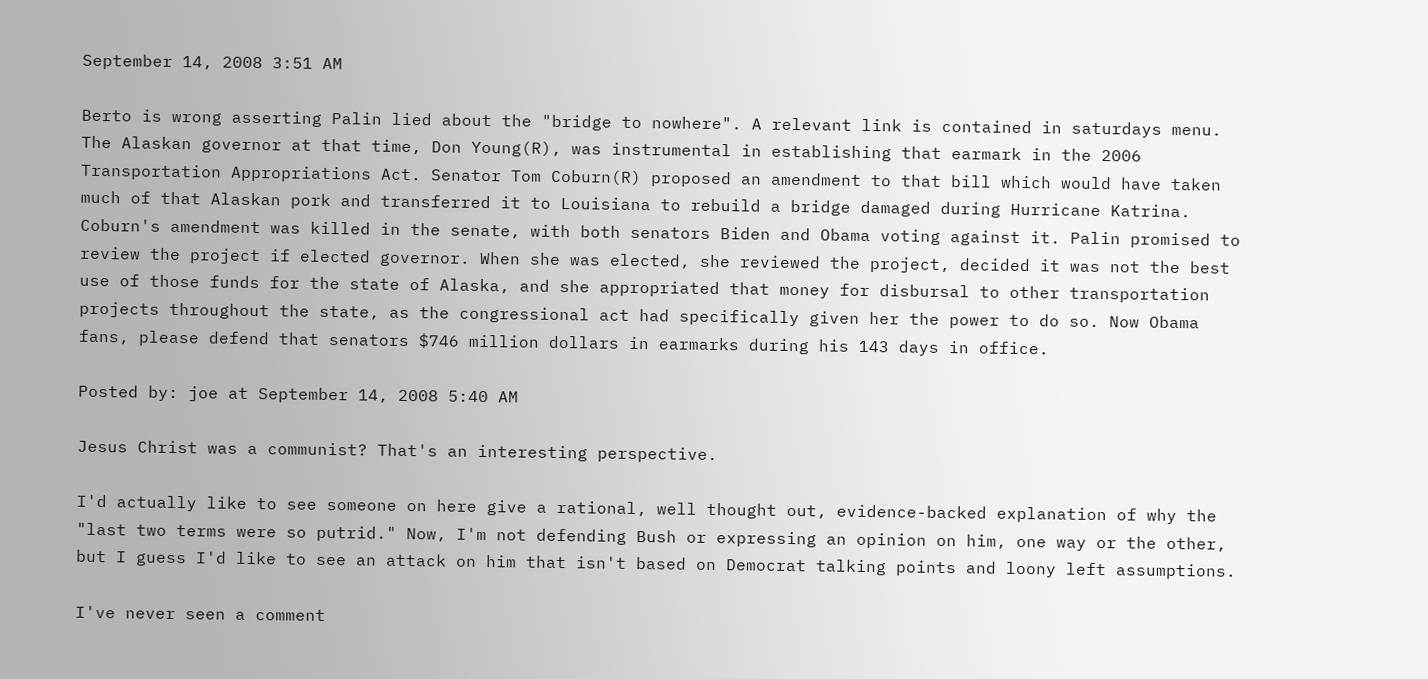September 14, 2008 3:51 AM

Berto is wrong asserting Palin lied about the "bridge to nowhere". A relevant link is contained in saturdays menu. The Alaskan governor at that time, Don Young(R), was instrumental in establishing that earmark in the 2006 Transportation Appropriations Act. Senator Tom Coburn(R) proposed an amendment to that bill which would have taken much of that Alaskan pork and transferred it to Louisiana to rebuild a bridge damaged during Hurricane Katrina. Coburn's amendment was killed in the senate, with both senators Biden and Obama voting against it. Palin promised to review the project if elected governor. When she was elected, she reviewed the project, decided it was not the best use of those funds for the state of Alaska, and she appropriated that money for disbursal to other transportation projects throughout the state, as the congressional act had specifically given her the power to do so. Now Obama fans, please defend that senators $746 million dollars in earmarks during his 143 days in office.

Posted by: joe at September 14, 2008 5:40 AM

Jesus Christ was a communist? That's an interesting perspective.

I'd actually like to see someone on here give a rational, well thought out, evidence-backed explanation of why the "last two terms were so putrid." Now, I'm not defending Bush or expressing an opinion on him, one way or the other, but I guess I'd like to see an attack on him that isn't based on Democrat talking points and loony left assumptions.

I've never seen a comment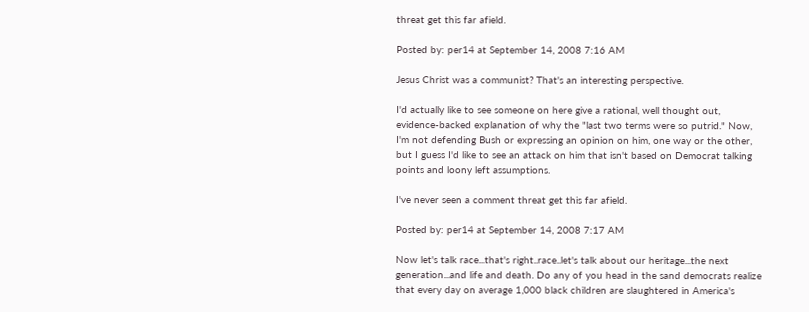threat get this far afield.

Posted by: per14 at September 14, 2008 7:16 AM

Jesus Christ was a communist? That's an interesting perspective.

I'd actually like to see someone on here give a rational, well thought out, evidence-backed explanation of why the "last two terms were so putrid." Now, I'm not defending Bush or expressing an opinion on him, one way or the other, but I guess I'd like to see an attack on him that isn't based on Democrat talking points and loony left assumptions.

I've never seen a comment threat get this far afield.

Posted by: per14 at September 14, 2008 7:17 AM

Now let's talk race...that's right..race..let's talk about our heritage...the next generation...and life and death. Do any of you head in the sand democrats realize that every day on average 1,000 black children are slaughtered in America's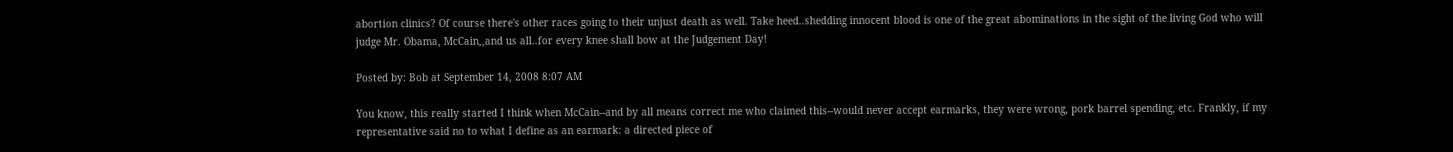abortion clinics? Of course there's other races going to their unjust death as well. Take heed..shedding innocent blood is one of the great abominations in the sight of the living God who will judge Mr. Obama, McCain,,and us all..for every knee shall bow at the Judgement Day!

Posted by: Bob at September 14, 2008 8:07 AM

You know, this really started I think when McCain--and by all means correct me who claimed this--would never accept earmarks, they were wrong, pork barrel spending, etc. Frankly, if my representative said no to what I define as an earmark: a directed piece of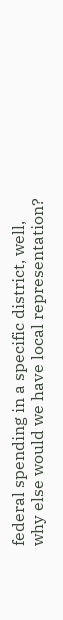federal spending in a specific district, well, why else would we have local representation?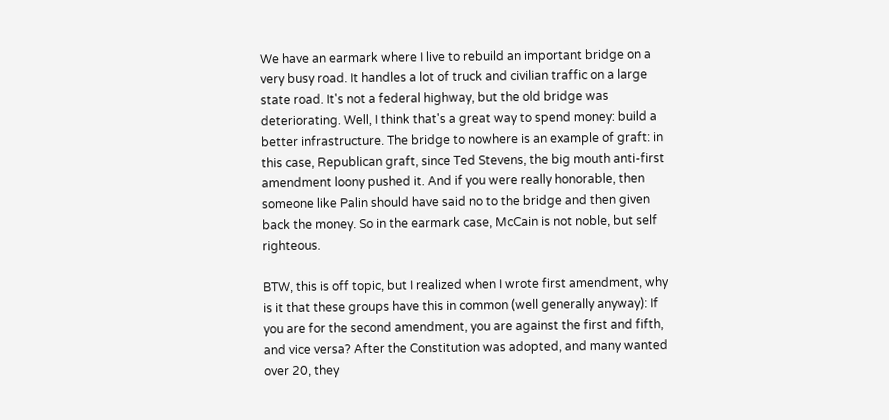We have an earmark where I live to rebuild an important bridge on a very busy road. It handles a lot of truck and civilian traffic on a large state road. It's not a federal highway, but the old bridge was deteriorating. Well, I think that's a great way to spend money: build a better infrastructure. The bridge to nowhere is an example of graft: in this case, Republican graft, since Ted Stevens, the big mouth anti-first amendment loony pushed it. And if you were really honorable, then someone like Palin should have said no to the bridge and then given back the money. So in the earmark case, McCain is not noble, but self righteous.

BTW, this is off topic, but I realized when I wrote first amendment, why is it that these groups have this in common (well generally anyway): If you are for the second amendment, you are against the first and fifth, and vice versa? After the Constitution was adopted, and many wanted over 20, they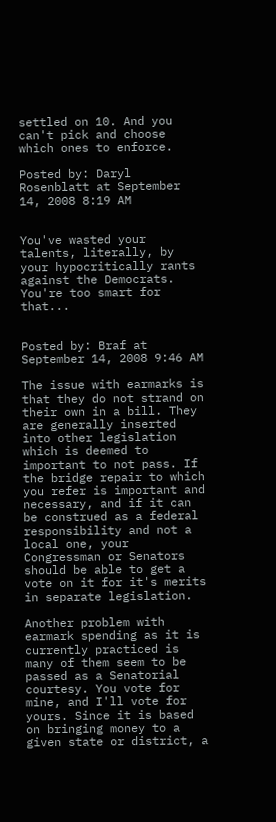settled on 10. And you can't pick and choose which ones to enforce.

Posted by: Daryl Rosenblatt at September 14, 2008 8:19 AM


You've wasted your talents, literally, by your hypocritically rants against the Democrats. You're too smart for that...


Posted by: Braf at September 14, 2008 9:46 AM

The issue with earmarks is that they do not strand on their own in a bill. They are generally inserted into other legislation which is deemed to important to not pass. If the bridge repair to which you refer is important and necessary, and if it can be construed as a federal responsibility and not a local one, your Congressman or Senators should be able to get a vote on it for it's merits in separate legislation.

Another problem with earmark spending as it is currently practiced is many of them seem to be passed as a Senatorial courtesy. You vote for mine, and I'll vote for yours. Since it is based on bringing money to a given state or district, a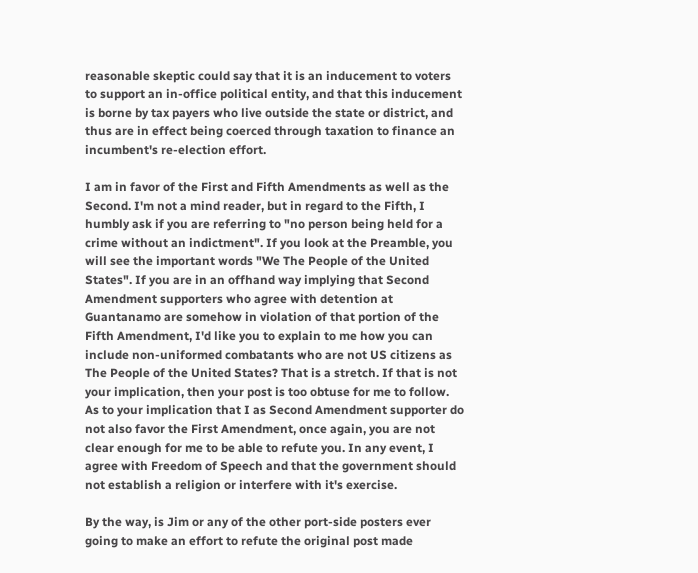reasonable skeptic could say that it is an inducement to voters to support an in-office political entity, and that this inducement is borne by tax payers who live outside the state or district, and thus are in effect being coerced through taxation to finance an incumbent's re-election effort.

I am in favor of the First and Fifth Amendments as well as the Second. I'm not a mind reader, but in regard to the Fifth, I humbly ask if you are referring to "no person being held for a crime without an indictment". If you look at the Preamble, you will see the important words "We The People of the United States". If you are in an offhand way implying that Second Amendment supporters who agree with detention at Guantanamo are somehow in violation of that portion of the Fifth Amendment, I'd like you to explain to me how you can include non-uniformed combatants who are not US citizens as The People of the United States? That is a stretch. If that is not your implication, then your post is too obtuse for me to follow. As to your implication that I as Second Amendment supporter do not also favor the First Amendment, once again, you are not clear enough for me to be able to refute you. In any event, I agree with Freedom of Speech and that the government should not establish a religion or interfere with it's exercise.

By the way, is Jim or any of the other port-side posters ever going to make an effort to refute the original post made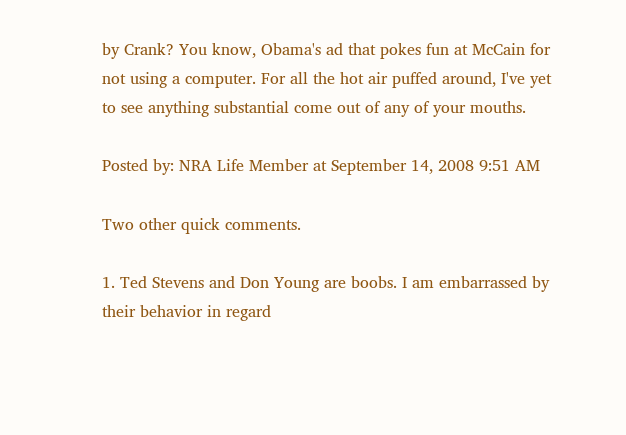by Crank? You know, Obama's ad that pokes fun at McCain for not using a computer. For all the hot air puffed around, I've yet to see anything substantial come out of any of your mouths.

Posted by: NRA Life Member at September 14, 2008 9:51 AM

Two other quick comments.

1. Ted Stevens and Don Young are boobs. I am embarrassed by their behavior in regard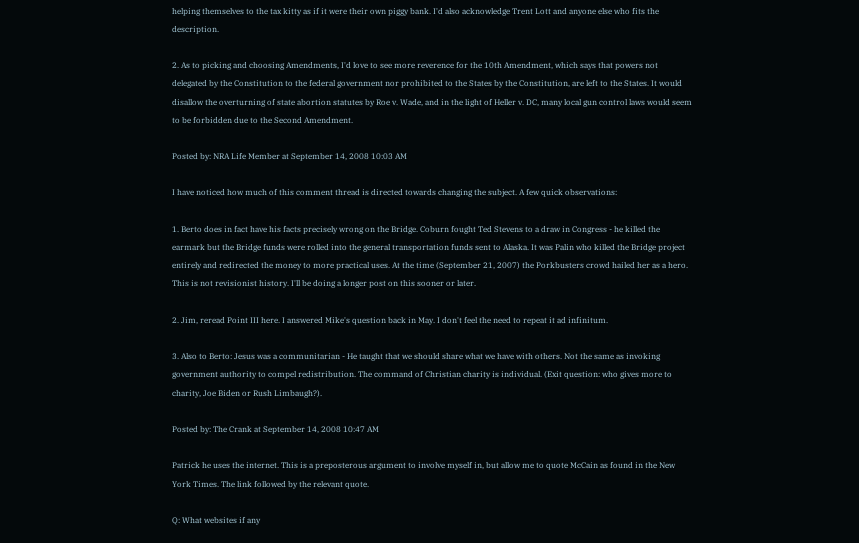helping themselves to the tax kitty as if it were their own piggy bank. I'd also acknowledge Trent Lott and anyone else who fits the description.

2. As to picking and choosing Amendments, I'd love to see more reverence for the 10th Amendment, which says that powers not delegated by the Constitution to the federal government nor prohibited to the States by the Constitution, are left to the States. It would disallow the overturning of state abortion statutes by Roe v. Wade, and in the light of Heller v. DC, many local gun control laws would seem to be forbidden due to the Second Amendment.

Posted by: NRA Life Member at September 14, 2008 10:03 AM

I have noticed how much of this comment thread is directed towards changing the subject. A few quick observations:

1. Berto does in fact have his facts precisely wrong on the Bridge. Coburn fought Ted Stevens to a draw in Congress - he killed the earmark but the Bridge funds were rolled into the general transportation funds sent to Alaska. It was Palin who killed the Bridge project entirely and redirected the money to more practical uses. At the time (September 21, 2007) the Porkbusters crowd hailed her as a hero. This is not revisionist history. I'll be doing a longer post on this sooner or later.

2. Jim, reread Point III here. I answered Mike's question back in May. I don't feel the need to repeat it ad infinitum.

3. Also to Berto: Jesus was a communitarian - He taught that we should share what we have with others. Not the same as invoking government authority to compel redistribution. The command of Christian charity is individual. (Exit question: who gives more to charity, Joe Biden or Rush Limbaugh?).

Posted by: The Crank at September 14, 2008 10:47 AM

Patrick he uses the internet. This is a preposterous argument to involve myself in, but allow me to quote McCain as found in the New York Times. The link followed by the relevant quote.

Q: What websites if any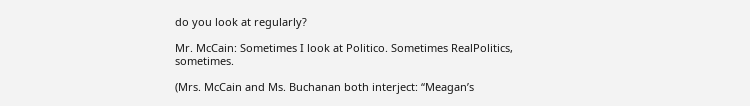do you look at regularly?

Mr. McCain: Sometimes I look at Politico. Sometimes RealPolitics, sometimes.

(Mrs. McCain and Ms. Buchanan both interject: “Meagan’s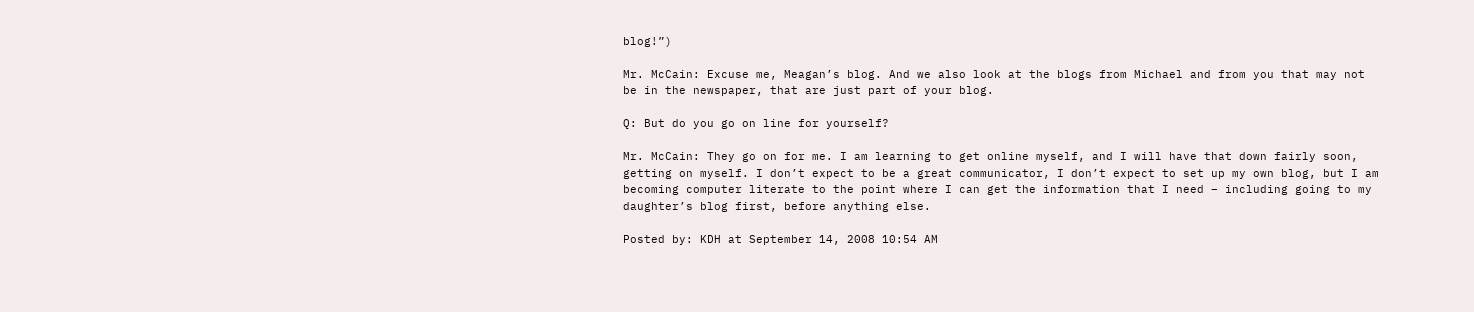blog!”)

Mr. McCain: Excuse me, Meagan’s blog. And we also look at the blogs from Michael and from you that may not be in the newspaper, that are just part of your blog.

Q: But do you go on line for yourself?

Mr. McCain: They go on for me. I am learning to get online myself, and I will have that down fairly soon, getting on myself. I don’t expect to be a great communicator, I don’t expect to set up my own blog, but I am becoming computer literate to the point where I can get the information that I need – including going to my daughter’s blog first, before anything else.

Posted by: KDH at September 14, 2008 10:54 AM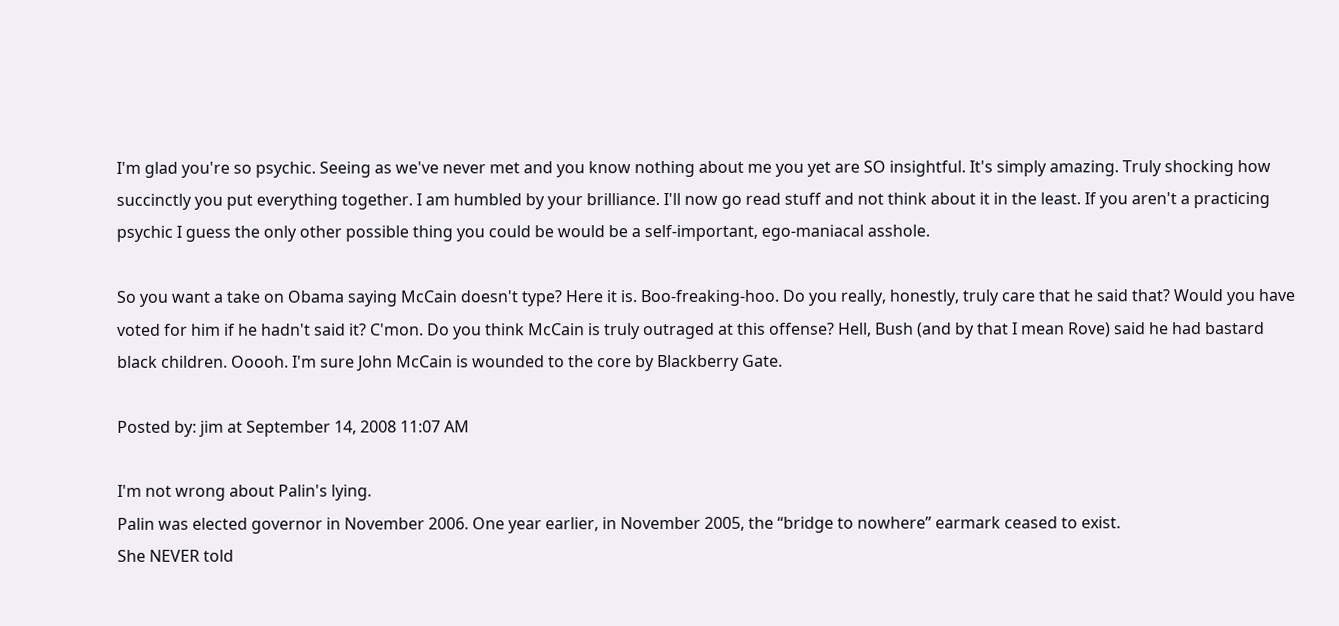I'm glad you're so psychic. Seeing as we've never met and you know nothing about me you yet are SO insightful. It's simply amazing. Truly shocking how succinctly you put everything together. I am humbled by your brilliance. I'll now go read stuff and not think about it in the least. If you aren't a practicing psychic I guess the only other possible thing you could be would be a self-important, ego-maniacal asshole.

So you want a take on Obama saying McCain doesn't type? Here it is. Boo-freaking-hoo. Do you really, honestly, truly care that he said that? Would you have voted for him if he hadn't said it? C'mon. Do you think McCain is truly outraged at this offense? Hell, Bush (and by that I mean Rove) said he had bastard black children. Ooooh. I'm sure John McCain is wounded to the core by Blackberry Gate.

Posted by: jim at September 14, 2008 11:07 AM

I'm not wrong about Palin's lying.
Palin was elected governor in November 2006. One year earlier, in November 2005, the “bridge to nowhere” earmark ceased to exist.
She NEVER told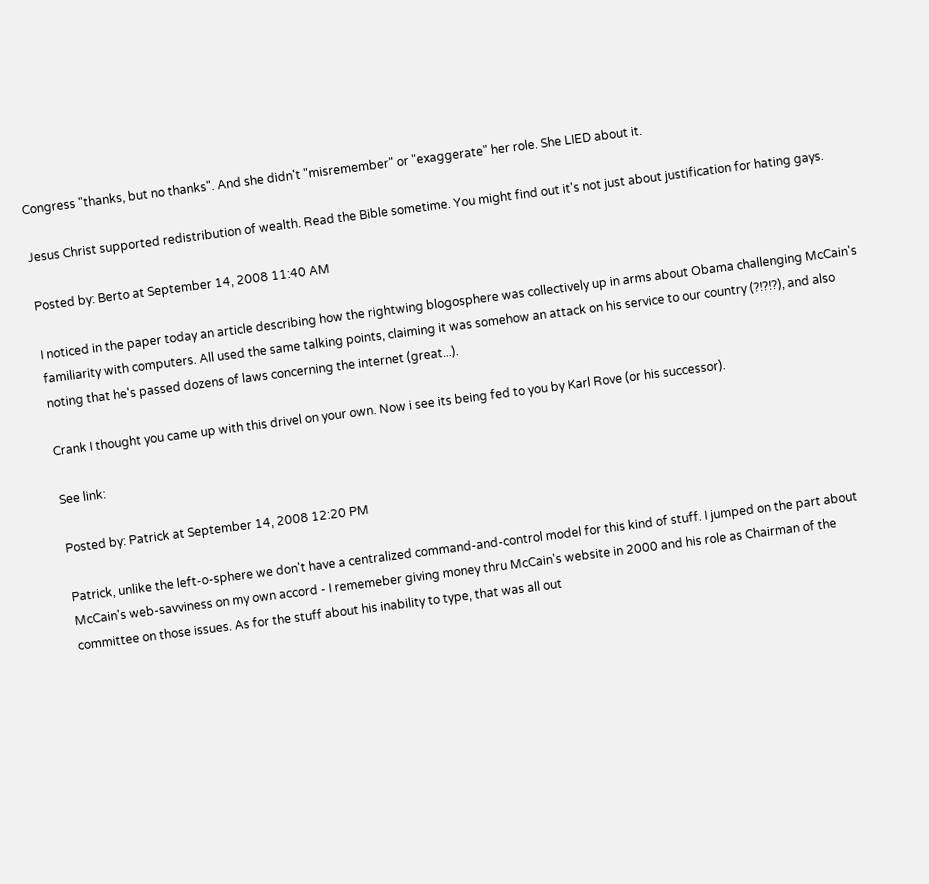Congress "thanks, but no thanks". And she didn't "misremember" or "exaggerate" her role. She LIED about it.

Jesus Christ supported redistribution of wealth. Read the Bible sometime. You might find out it's not just about justification for hating gays.

Posted by: Berto at September 14, 2008 11:40 AM

I noticed in the paper today an article describing how the rightwing blogosphere was collectively up in arms about Obama challenging McCain's familiarity with computers. All used the same talking points, claiming it was somehow an attack on his service to our country (?!?!?), and also noting that he's passed dozens of laws concerning the internet (great...).

Crank I thought you came up with this drivel on your own. Now i see its being fed to you by Karl Rove (or his successor).

See link:

Posted by: Patrick at September 14, 2008 12:20 PM

Patrick, unlike the left-o-sphere we don't have a centralized command-and-control model for this kind of stuff. I jumped on the part about McCain's web-savviness on my own accord - I rememeber giving money thru McCain's website in 2000 and his role as Chairman of the committee on those issues. As for the stuff about his inability to type, that was all out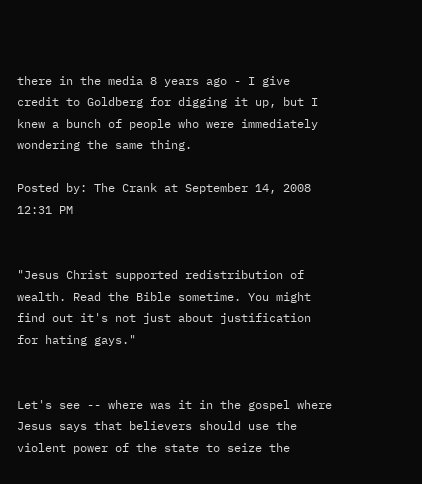there in the media 8 years ago - I give credit to Goldberg for digging it up, but I knew a bunch of people who were immediately wondering the same thing.

Posted by: The Crank at September 14, 2008 12:31 PM


"Jesus Christ supported redistribution of wealth. Read the Bible sometime. You might find out it's not just about justification for hating gays."


Let's see -- where was it in the gospel where Jesus says that believers should use the violent power of the state to seize the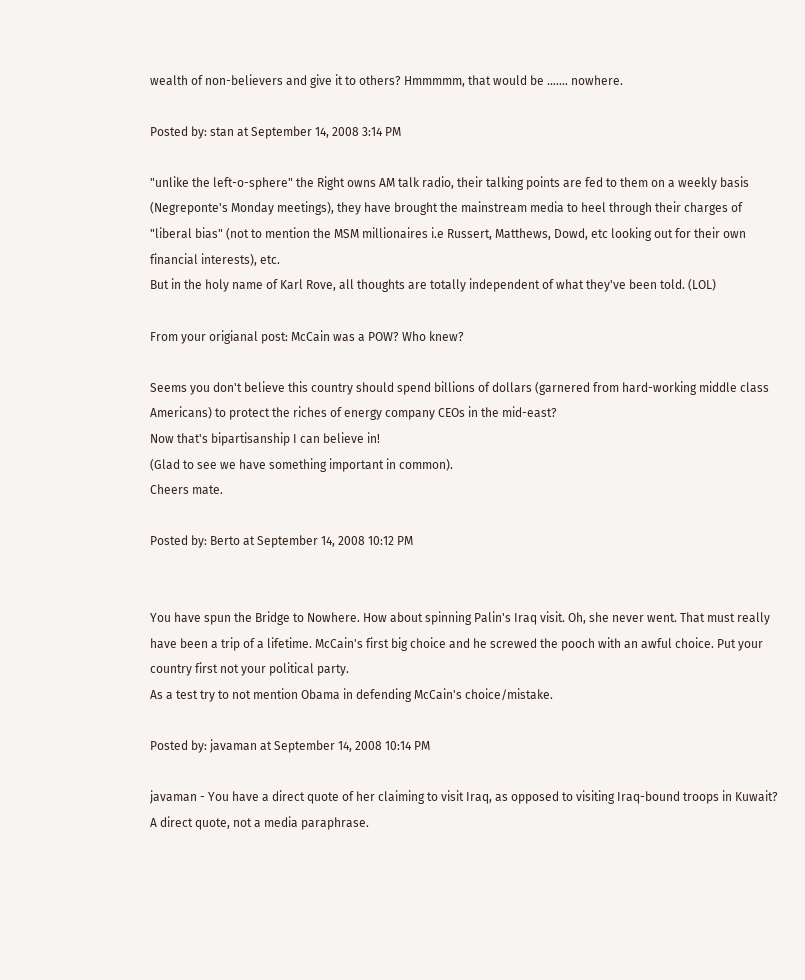wealth of non-believers and give it to others? Hmmmmm, that would be ....... nowhere.

Posted by: stan at September 14, 2008 3:14 PM

"unlike the left-o-sphere" the Right owns AM talk radio, their talking points are fed to them on a weekly basis (Negreponte's Monday meetings), they have brought the mainstream media to heel through their charges of "liberal bias" (not to mention the MSM millionaires i.e Russert, Matthews, Dowd, etc looking out for their own financial interests), etc.
But in the holy name of Karl Rove, all thoughts are totally independent of what they've been told. (LOL)

From your origianal post: McCain was a POW? Who knew?

Seems you don't believe this country should spend billions of dollars (garnered from hard-working middle class Americans) to protect the riches of energy company CEOs in the mid-east?
Now that's bipartisanship I can believe in!
(Glad to see we have something important in common).
Cheers mate.

Posted by: Berto at September 14, 2008 10:12 PM


You have spun the Bridge to Nowhere. How about spinning Palin's Iraq visit. Oh, she never went. That must really have been a trip of a lifetime. McCain's first big choice and he screwed the pooch with an awful choice. Put your country first not your political party.
As a test try to not mention Obama in defending McCain's choice/mistake.

Posted by: javaman at September 14, 2008 10:14 PM

javaman - You have a direct quote of her claiming to visit Iraq, as opposed to visiting Iraq-bound troops in Kuwait? A direct quote, not a media paraphrase.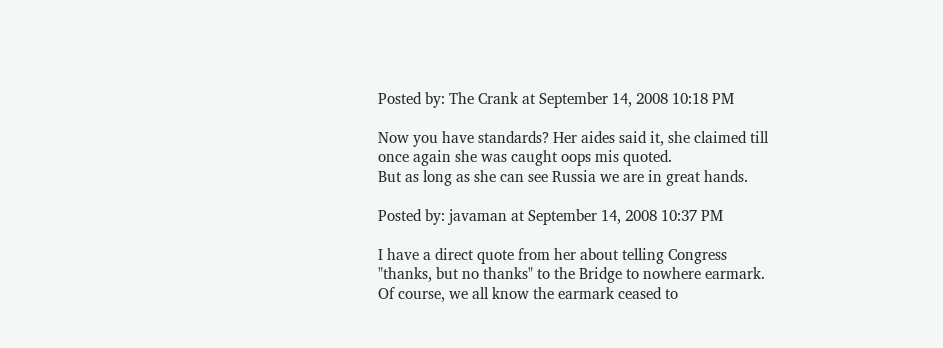Posted by: The Crank at September 14, 2008 10:18 PM

Now you have standards? Her aides said it, she claimed till once again she was caught oops mis quoted.
But as long as she can see Russia we are in great hands.

Posted by: javaman at September 14, 2008 10:37 PM

I have a direct quote from her about telling Congress "thanks, but no thanks" to the Bridge to nowhere earmark.
Of course, we all know the earmark ceased to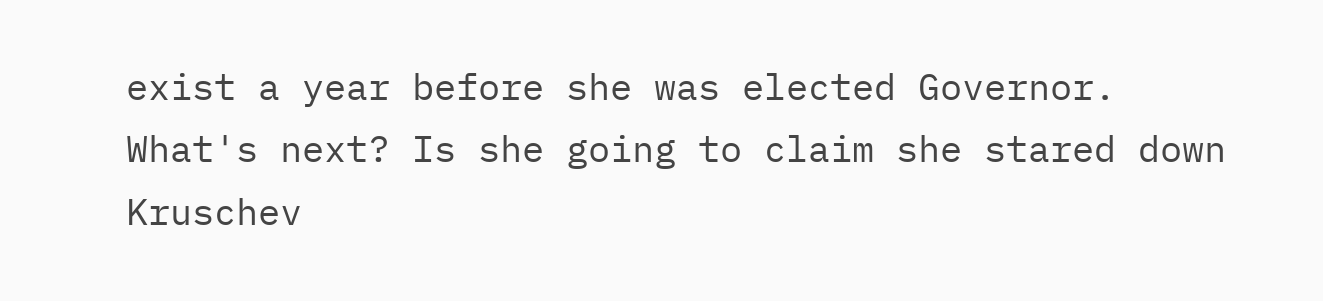exist a year before she was elected Governor.
What's next? Is she going to claim she stared down Kruschev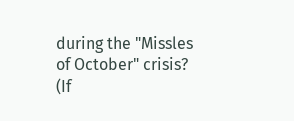during the "Missles of October" crisis?
(If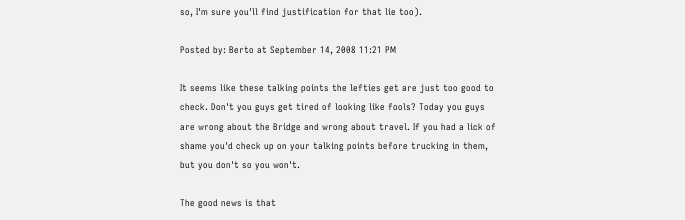so, I'm sure you'll find justification for that lie too).

Posted by: Berto at September 14, 2008 11:21 PM

It seems like these talking points the lefties get are just too good to check. Don't you guys get tired of looking like fools? Today you guys are wrong about the Bridge and wrong about travel. If you had a lick of shame you'd check up on your talking points before trucking in them, but you don't so you won't.

The good news is that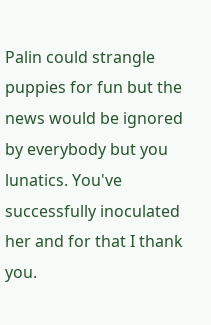Palin could strangle puppies for fun but the news would be ignored by everybody but you lunatics. You've successfully inoculated her and for that I thank you.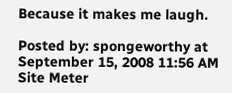Because it makes me laugh.

Posted by: spongeworthy at September 15, 2008 11:56 AM
Site Meter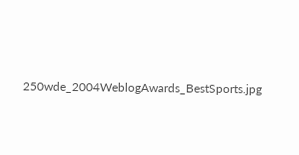250wde_2004WeblogAwards_BestSports.jpg